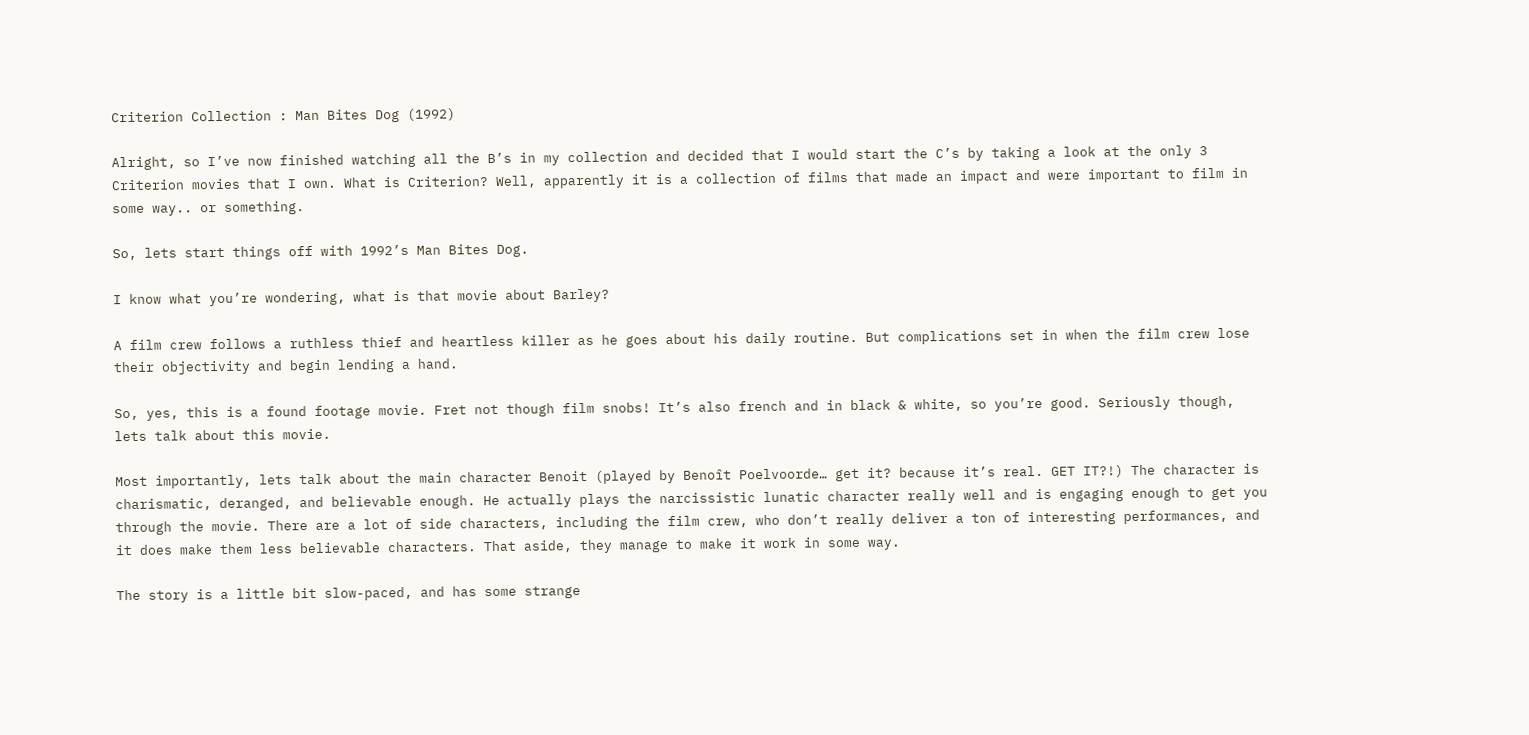Criterion Collection : Man Bites Dog (1992)

Alright, so I’ve now finished watching all the B’s in my collection and decided that I would start the C’s by taking a look at the only 3 Criterion movies that I own. What is Criterion? Well, apparently it is a collection of films that made an impact and were important to film in some way.. or something.

So, lets start things off with 1992’s Man Bites Dog.

I know what you’re wondering, what is that movie about Barley?

A film crew follows a ruthless thief and heartless killer as he goes about his daily routine. But complications set in when the film crew lose their objectivity and begin lending a hand.

So, yes, this is a found footage movie. Fret not though film snobs! It’s also french and in black & white, so you’re good. Seriously though, lets talk about this movie.

Most importantly, lets talk about the main character Benoit (played by Benoît Poelvoorde… get it? because it’s real. GET IT?!) The character is charismatic, deranged, and believable enough. He actually plays the narcissistic lunatic character really well and is engaging enough to get you through the movie. There are a lot of side characters, including the film crew, who don’t really deliver a ton of interesting performances, and it does make them less believable characters. That aside, they manage to make it work in some way.

The story is a little bit slow-paced, and has some strange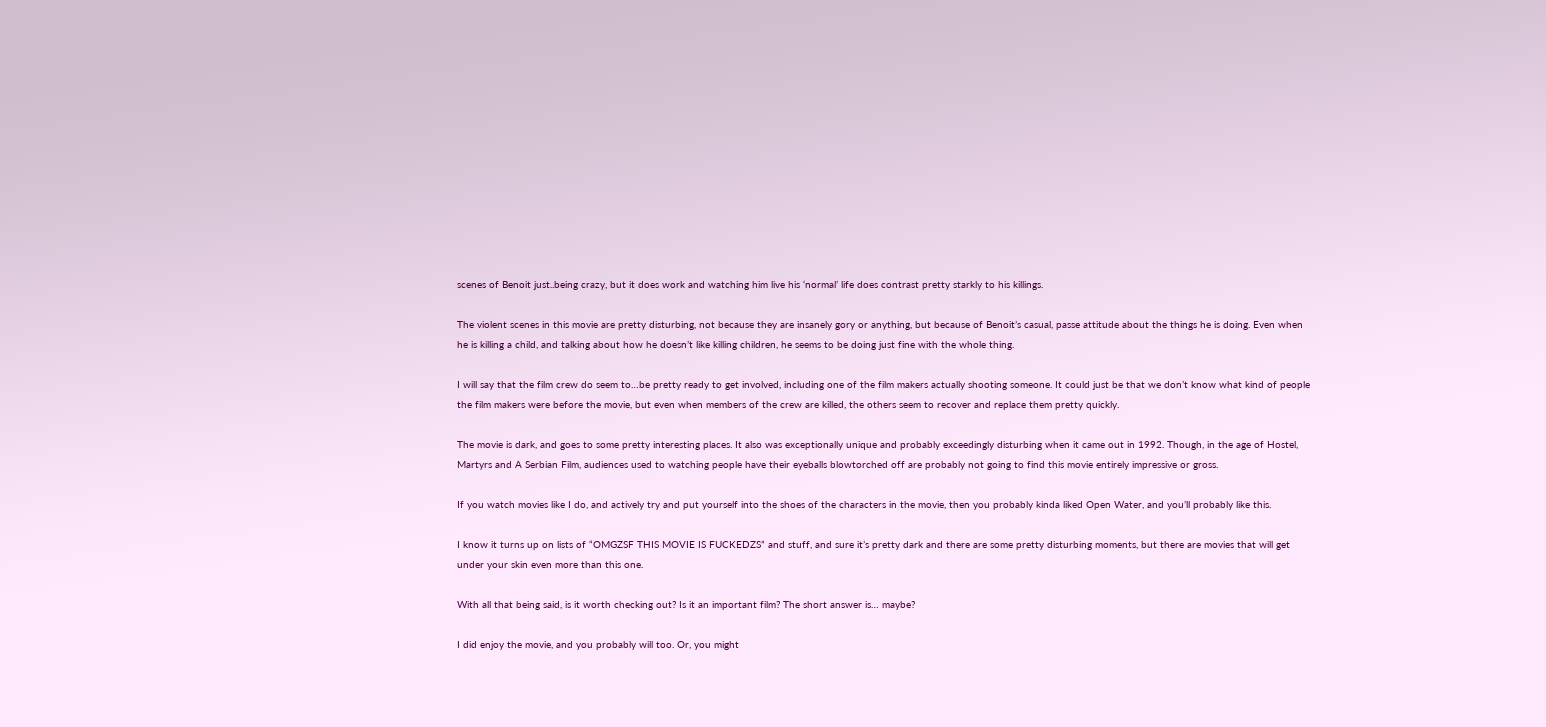scenes of Benoit just..being crazy, but it does work and watching him live his ‘normal’ life does contrast pretty starkly to his killings.

The violent scenes in this movie are pretty disturbing, not because they are insanely gory or anything, but because of Benoit’s casual, passe attitude about the things he is doing. Even when he is killing a child, and talking about how he doesn’t like killing children, he seems to be doing just fine with the whole thing.

I will say that the film crew do seem to…be pretty ready to get involved, including one of the film makers actually shooting someone. It could just be that we don’t know what kind of people the film makers were before the movie, but even when members of the crew are killed, the others seem to recover and replace them pretty quickly.

The movie is dark, and goes to some pretty interesting places. It also was exceptionally unique and probably exceedingly disturbing when it came out in 1992. Though, in the age of Hostel, Martyrs and A Serbian Film, audiences used to watching people have their eyeballs blowtorched off are probably not going to find this movie entirely impressive or gross.

If you watch movies like I do, and actively try and put yourself into the shoes of the characters in the movie, then you probably kinda liked Open Water, and you’ll probably like this.

I know it turns up on lists of “OMGZSF THIS MOVIE IS FUCKEDZS” and stuff, and sure it’s pretty dark and there are some pretty disturbing moments, but there are movies that will get under your skin even more than this one.

With all that being said, is it worth checking out? Is it an important film? The short answer is… maybe?

I did enjoy the movie, and you probably will too. Or, you might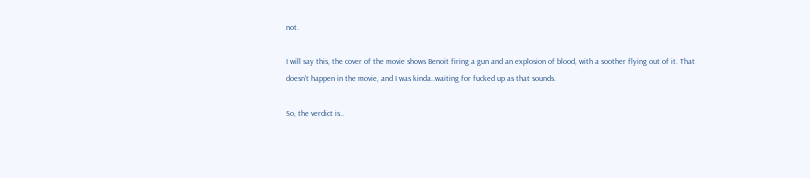not.

I will say this, the cover of the movie shows Benoit firing a gun and an explosion of blood, with a soother flying out of it. That doesn’t happen in the movie, and I was kinda..waiting for fucked up as that sounds.

So, the verdict is..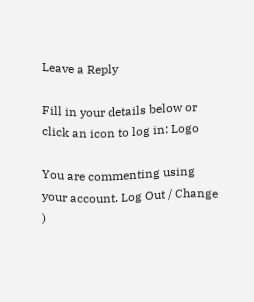Leave a Reply

Fill in your details below or click an icon to log in: Logo

You are commenting using your account. Log Out / Change )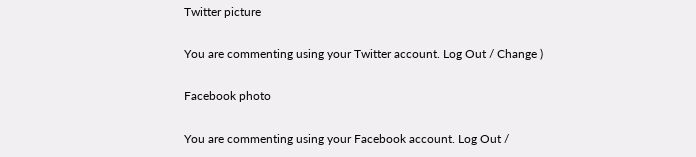Twitter picture

You are commenting using your Twitter account. Log Out / Change )

Facebook photo

You are commenting using your Facebook account. Log Out /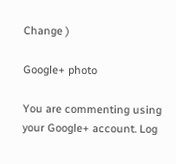Change )

Google+ photo

You are commenting using your Google+ account. Log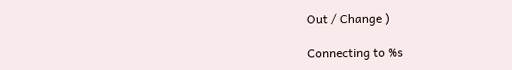Out / Change )

Connecting to %s